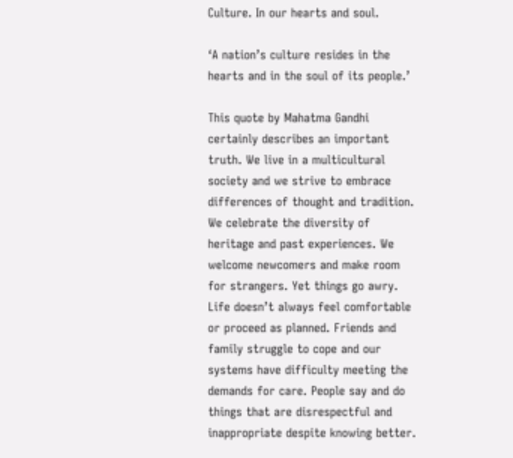Culture. In our hearts and soul.

‘A nation’s culture resides in the hearts and in the soul of its people.’

This quote by Mahatma Gandhi certainly describes an important truth. We live in a multicultural society and we strive to embrace differences of thought and tradition. We celebrate the diversity of heritage and past experiences. We welcome newcomers and make room for strangers. Yet things go awry. Life doesn’t always feel comfortable or proceed as planned. Friends and family struggle to cope and our systems have difficulty meeting the demands for care. People say and do things that are disrespectful and inappropriate despite knowing better.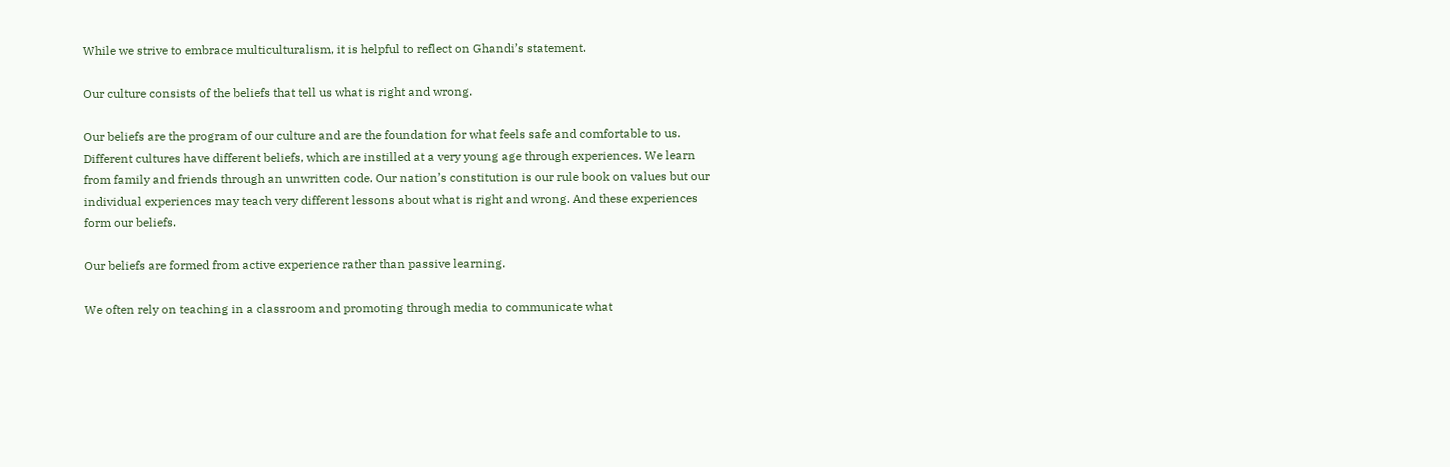While we strive to embrace multiculturalism, it is helpful to reflect on Ghandi’s statement.

Our culture consists of the beliefs that tell us what is right and wrong.

Our beliefs are the program of our culture and are the foundation for what feels safe and comfortable to us. Different cultures have different beliefs, which are instilled at a very young age through experiences. We learn from family and friends through an unwritten code. Our nation’s constitution is our rule book on values but our individual experiences may teach very different lessons about what is right and wrong. And these experiences form our beliefs.

Our beliefs are formed from active experience rather than passive learning.

We often rely on teaching in a classroom and promoting through media to communicate what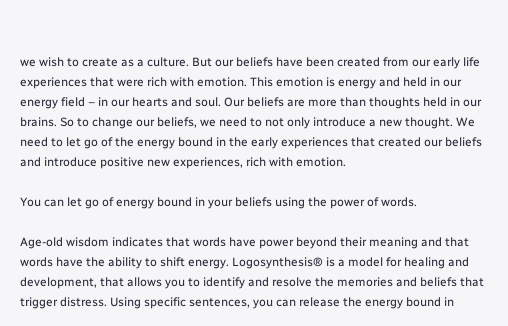we wish to create as a culture. But our beliefs have been created from our early life experiences that were rich with emotion. This emotion is energy and held in our energy field – in our hearts and soul. Our beliefs are more than thoughts held in our brains. So to change our beliefs, we need to not only introduce a new thought. We need to let go of the energy bound in the early experiences that created our beliefs and introduce positive new experiences, rich with emotion.

You can let go of energy bound in your beliefs using the power of words.

Age-old wisdom indicates that words have power beyond their meaning and that words have the ability to shift energy. Logosynthesis® is a model for healing and development, that allows you to identify and resolve the memories and beliefs that trigger distress. Using specific sentences, you can release the energy bound in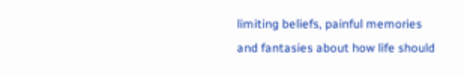limiting beliefs, painful memories and fantasies about how life should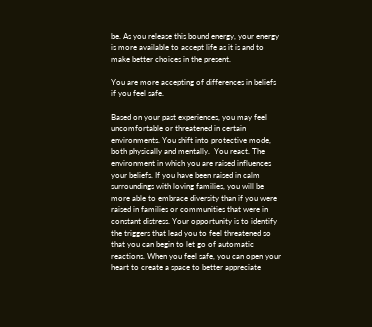be. As you release this bound energy, your energy is more available to accept life as it is and to make better choices in the present.

You are more accepting of differences in beliefs if you feel safe.

Based on your past experiences, you may feel uncomfortable or threatened in certain environments. You shift into protective mode, both physically and mentally.  You react. The environment in which you are raised influences your beliefs. If you have been raised in calm surroundings with loving families, you will be more able to embrace diversity than if you were raised in families or communities that were in constant distress. Your opportunity is to identify the triggers that lead you to feel threatened so that you can begin to let go of automatic reactions. When you feel safe, you can open your heart to create a space to better appreciate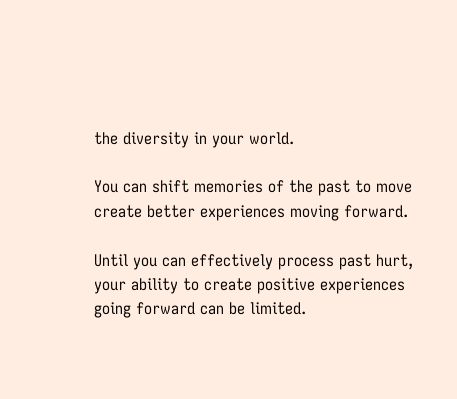the diversity in your world.

You can shift memories of the past to move create better experiences moving forward.

Until you can effectively process past hurt, your ability to create positive experiences going forward can be limited.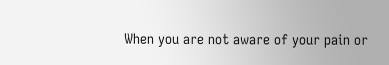When you are not aware of your pain or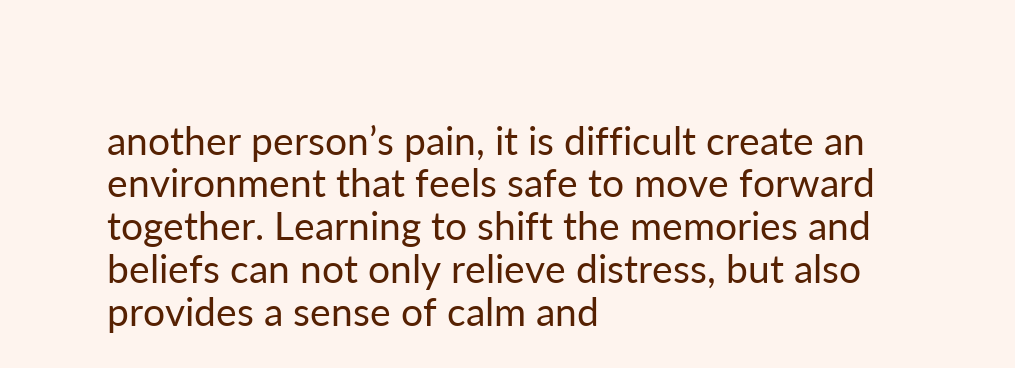another person’s pain, it is difficult create an environment that feels safe to move forward together. Learning to shift the memories and beliefs can not only relieve distress, but also provides a sense of calm and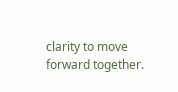clarity to move forward together.